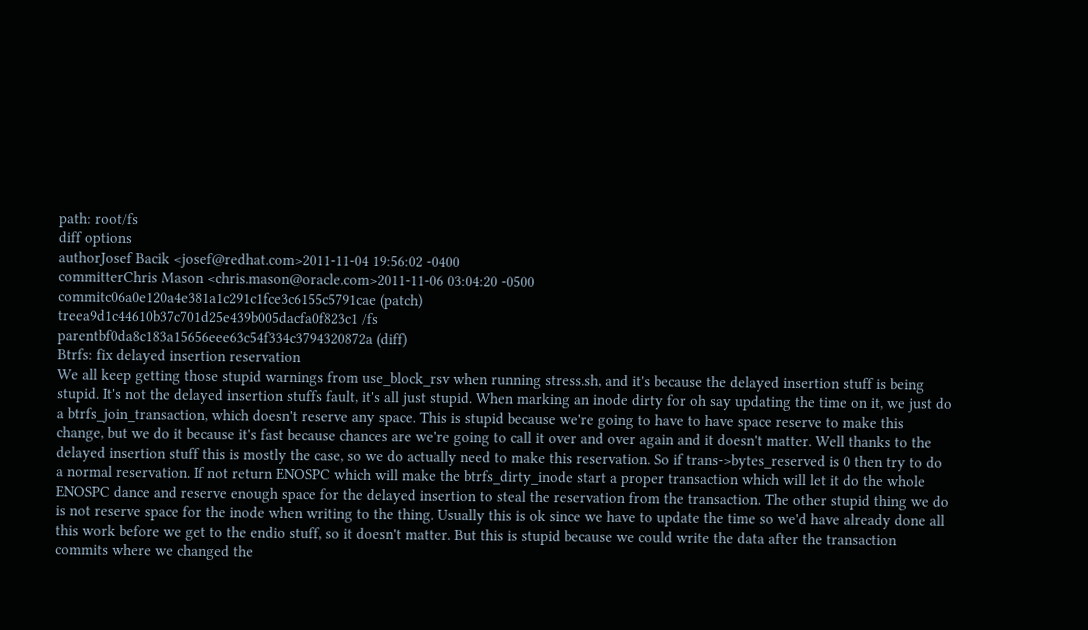path: root/fs
diff options
authorJosef Bacik <josef@redhat.com>2011-11-04 19:56:02 -0400
committerChris Mason <chris.mason@oracle.com>2011-11-06 03:04:20 -0500
commitc06a0e120a4e381a1c291c1fce3c6155c5791cae (patch)
treea9d1c44610b37c701d25e439b005dacfa0f823c1 /fs
parentbf0da8c183a15656eee63c54f334c3794320872a (diff)
Btrfs: fix delayed insertion reservation
We all keep getting those stupid warnings from use_block_rsv when running stress.sh, and it's because the delayed insertion stuff is being stupid. It's not the delayed insertion stuffs fault, it's all just stupid. When marking an inode dirty for oh say updating the time on it, we just do a btrfs_join_transaction, which doesn't reserve any space. This is stupid because we're going to have to have space reserve to make this change, but we do it because it's fast because chances are we're going to call it over and over again and it doesn't matter. Well thanks to the delayed insertion stuff this is mostly the case, so we do actually need to make this reservation. So if trans->bytes_reserved is 0 then try to do a normal reservation. If not return ENOSPC which will make the btrfs_dirty_inode start a proper transaction which will let it do the whole ENOSPC dance and reserve enough space for the delayed insertion to steal the reservation from the transaction. The other stupid thing we do is not reserve space for the inode when writing to the thing. Usually this is ok since we have to update the time so we'd have already done all this work before we get to the endio stuff, so it doesn't matter. But this is stupid because we could write the data after the transaction commits where we changed the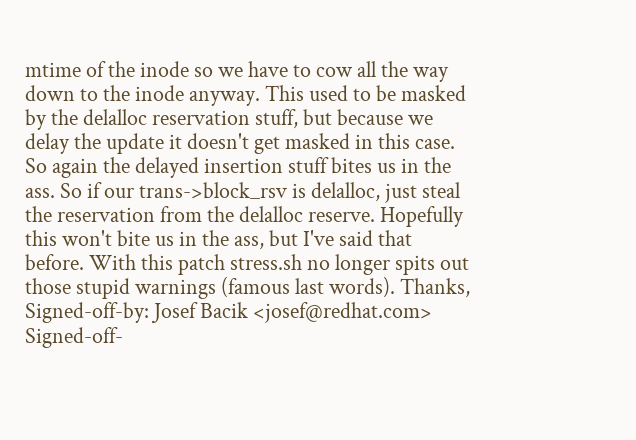mtime of the inode so we have to cow all the way down to the inode anyway. This used to be masked by the delalloc reservation stuff, but because we delay the update it doesn't get masked in this case. So again the delayed insertion stuff bites us in the ass. So if our trans->block_rsv is delalloc, just steal the reservation from the delalloc reserve. Hopefully this won't bite us in the ass, but I've said that before. With this patch stress.sh no longer spits out those stupid warnings (famous last words). Thanks, Signed-off-by: Josef Bacik <josef@redhat.com> Signed-off-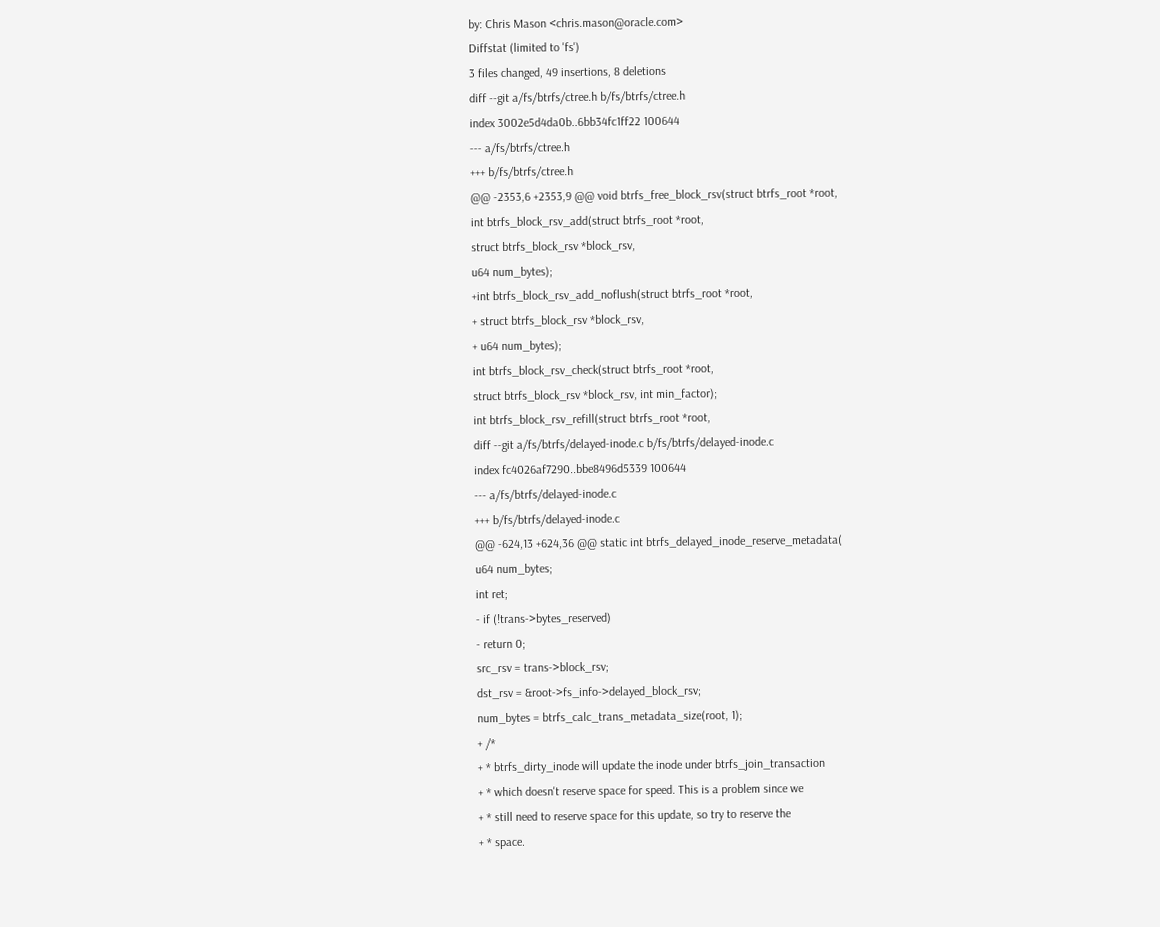by: Chris Mason <chris.mason@oracle.com>
Diffstat (limited to 'fs')
3 files changed, 49 insertions, 8 deletions
diff --git a/fs/btrfs/ctree.h b/fs/btrfs/ctree.h
index 3002e5d4da0b..6bb34fc1ff22 100644
--- a/fs/btrfs/ctree.h
+++ b/fs/btrfs/ctree.h
@@ -2353,6 +2353,9 @@ void btrfs_free_block_rsv(struct btrfs_root *root,
int btrfs_block_rsv_add(struct btrfs_root *root,
struct btrfs_block_rsv *block_rsv,
u64 num_bytes);
+int btrfs_block_rsv_add_noflush(struct btrfs_root *root,
+ struct btrfs_block_rsv *block_rsv,
+ u64 num_bytes);
int btrfs_block_rsv_check(struct btrfs_root *root,
struct btrfs_block_rsv *block_rsv, int min_factor);
int btrfs_block_rsv_refill(struct btrfs_root *root,
diff --git a/fs/btrfs/delayed-inode.c b/fs/btrfs/delayed-inode.c
index fc4026af7290..bbe8496d5339 100644
--- a/fs/btrfs/delayed-inode.c
+++ b/fs/btrfs/delayed-inode.c
@@ -624,13 +624,36 @@ static int btrfs_delayed_inode_reserve_metadata(
u64 num_bytes;
int ret;
- if (!trans->bytes_reserved)
- return 0;
src_rsv = trans->block_rsv;
dst_rsv = &root->fs_info->delayed_block_rsv;
num_bytes = btrfs_calc_trans_metadata_size(root, 1);
+ /*
+ * btrfs_dirty_inode will update the inode under btrfs_join_transaction
+ * which doesn't reserve space for speed. This is a problem since we
+ * still need to reserve space for this update, so try to reserve the
+ * space.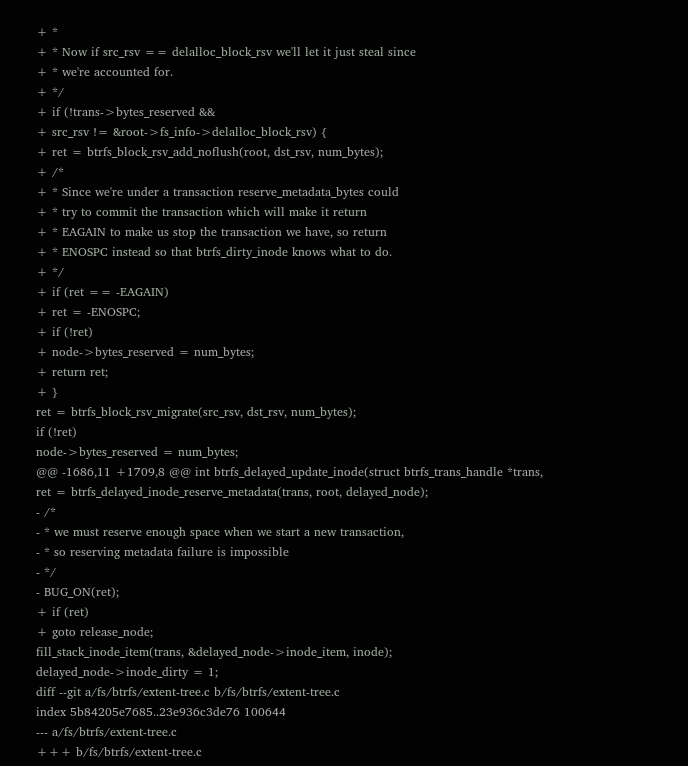+ *
+ * Now if src_rsv == delalloc_block_rsv we'll let it just steal since
+ * we're accounted for.
+ */
+ if (!trans->bytes_reserved &&
+ src_rsv != &root->fs_info->delalloc_block_rsv) {
+ ret = btrfs_block_rsv_add_noflush(root, dst_rsv, num_bytes);
+ /*
+ * Since we're under a transaction reserve_metadata_bytes could
+ * try to commit the transaction which will make it return
+ * EAGAIN to make us stop the transaction we have, so return
+ * ENOSPC instead so that btrfs_dirty_inode knows what to do.
+ */
+ if (ret == -EAGAIN)
+ ret = -ENOSPC;
+ if (!ret)
+ node->bytes_reserved = num_bytes;
+ return ret;
+ }
ret = btrfs_block_rsv_migrate(src_rsv, dst_rsv, num_bytes);
if (!ret)
node->bytes_reserved = num_bytes;
@@ -1686,11 +1709,8 @@ int btrfs_delayed_update_inode(struct btrfs_trans_handle *trans,
ret = btrfs_delayed_inode_reserve_metadata(trans, root, delayed_node);
- /*
- * we must reserve enough space when we start a new transaction,
- * so reserving metadata failure is impossible
- */
- BUG_ON(ret);
+ if (ret)
+ goto release_node;
fill_stack_inode_item(trans, &delayed_node->inode_item, inode);
delayed_node->inode_dirty = 1;
diff --git a/fs/btrfs/extent-tree.c b/fs/btrfs/extent-tree.c
index 5b84205e7685..23e936c3de76 100644
--- a/fs/btrfs/extent-tree.c
+++ b/fs/btrfs/extent-tree.c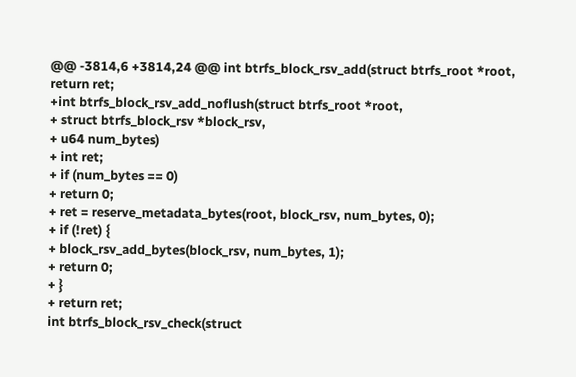@@ -3814,6 +3814,24 @@ int btrfs_block_rsv_add(struct btrfs_root *root,
return ret;
+int btrfs_block_rsv_add_noflush(struct btrfs_root *root,
+ struct btrfs_block_rsv *block_rsv,
+ u64 num_bytes)
+ int ret;
+ if (num_bytes == 0)
+ return 0;
+ ret = reserve_metadata_bytes(root, block_rsv, num_bytes, 0);
+ if (!ret) {
+ block_rsv_add_bytes(block_rsv, num_bytes, 1);
+ return 0;
+ }
+ return ret;
int btrfs_block_rsv_check(struct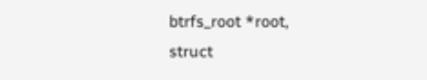btrfs_root *root,
struct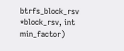btrfs_block_rsv *block_rsv, int min_factor)